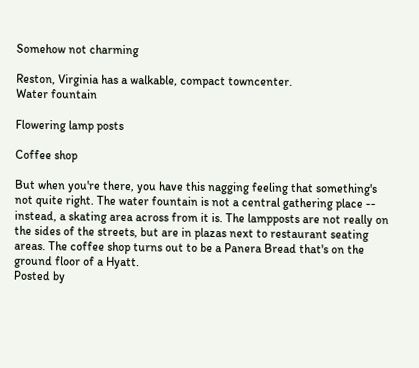Somehow not charming

Reston, Virginia has a walkable, compact towncenter.
Water fountain

Flowering lamp posts

Coffee shop

But when you're there, you have this nagging feeling that something's not quite right. The water fountain is not a central gathering place -- instead, a skating area across from it is. The lampposts are not really on the sides of the streets, but are in plazas next to restaurant seating areas. The coffee shop turns out to be a Panera Bread that's on the ground floor of a Hyatt.
Posted by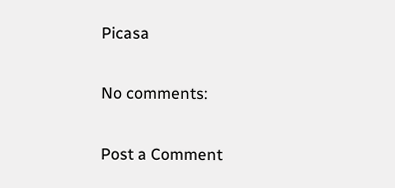Picasa

No comments:

Post a Comment